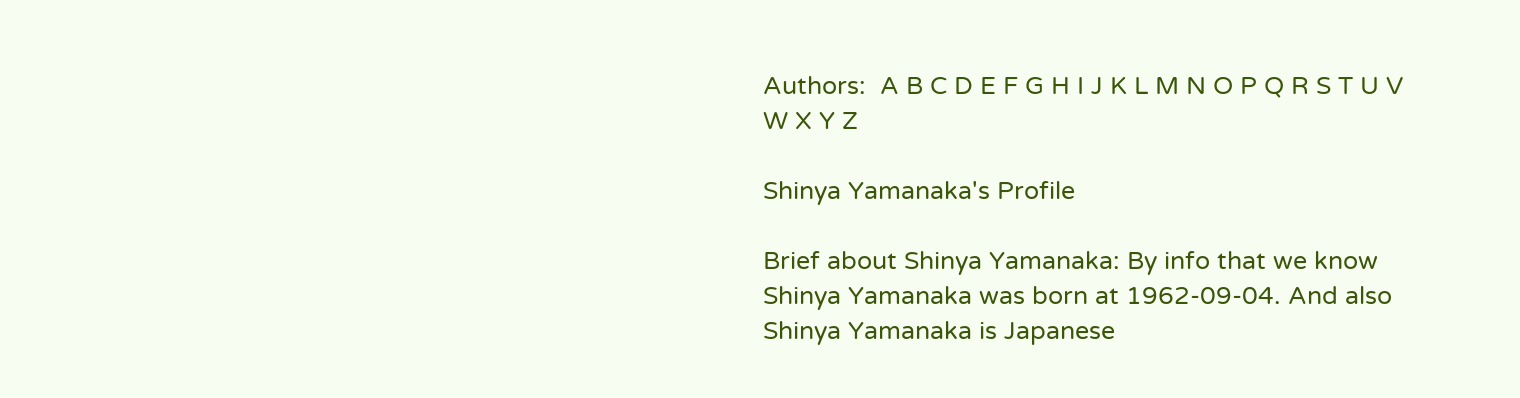Authors:  A B C D E F G H I J K L M N O P Q R S T U V W X Y Z

Shinya Yamanaka's Profile

Brief about Shinya Yamanaka: By info that we know Shinya Yamanaka was born at 1962-09-04. And also Shinya Yamanaka is Japanese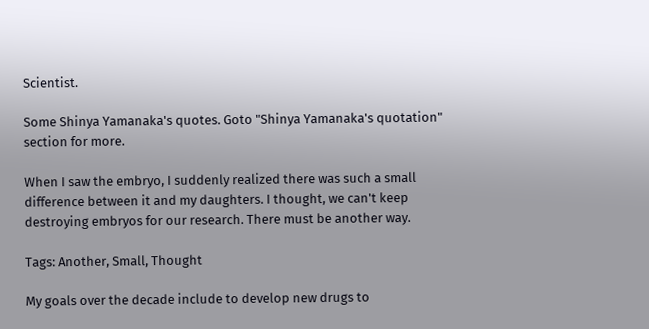Scientist.

Some Shinya Yamanaka's quotes. Goto "Shinya Yamanaka's quotation" section for more.

When I saw the embryo, I suddenly realized there was such a small difference between it and my daughters. I thought, we can't keep destroying embryos for our research. There must be another way.

Tags: Another, Small, Thought

My goals over the decade include to develop new drugs to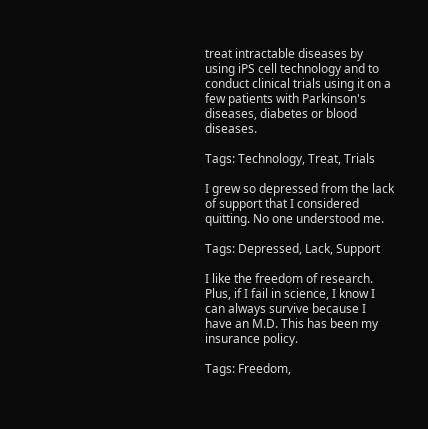treat intractable diseases by using iPS cell technology and to conduct clinical trials using it on a few patients with Parkinson's diseases, diabetes or blood diseases.

Tags: Technology, Treat, Trials

I grew so depressed from the lack of support that I considered quitting. No one understood me.

Tags: Depressed, Lack, Support

I like the freedom of research. Plus, if I fail in science, I know I can always survive because I have an M.D. This has been my insurance policy.

Tags: Freedom,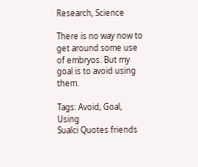Research, Science

There is no way now to get around some use of embryos. But my goal is to avoid using them.

Tags: Avoid, Goal, Using
Sualci Quotes friends